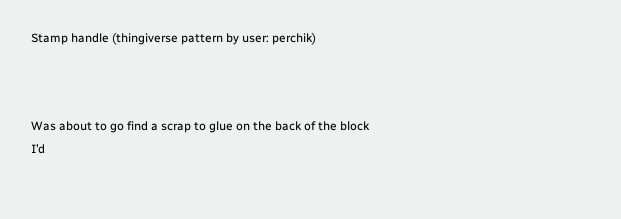Stamp handle (thingiverse pattern by user: perchik)



Was about to go find a scrap to glue on the back of the block I’d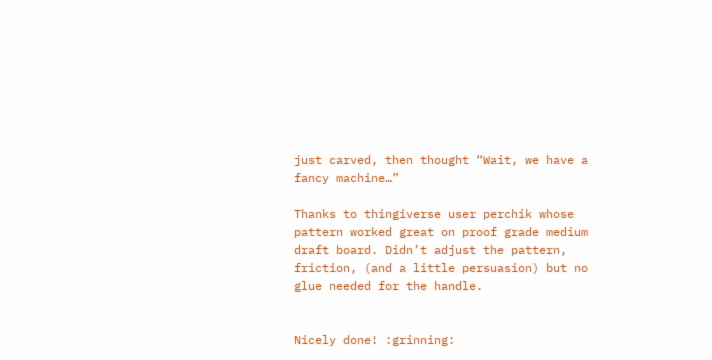just carved, then thought “Wait, we have a fancy machine…”

Thanks to thingiverse user perchik whose pattern worked great on proof grade medium draft board. Didn’t adjust the pattern, friction, (and a little persuasion) but no glue needed for the handle.


Nicely done! :grinning: